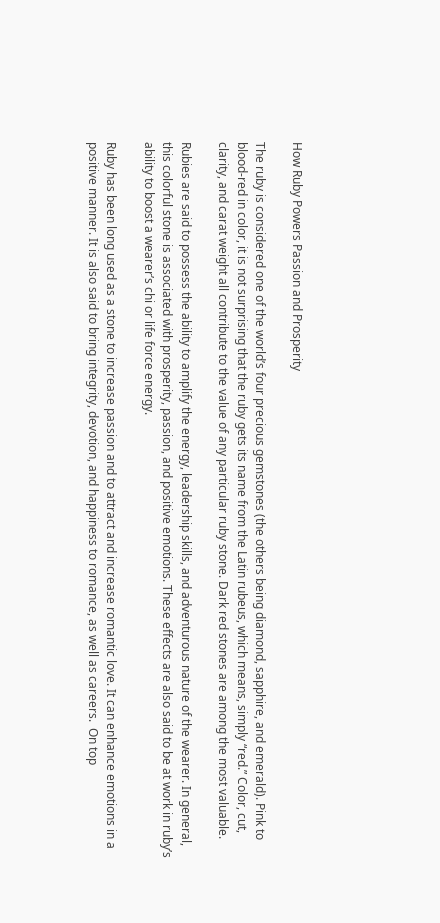How Ruby Powers Passion and Prosperity

The ruby is considered one of the world’s four precious gemstones (the others being diamond, sapphire, and emerald). Pink to blood-red in color, it is not surprising that the ruby gets its name from the Latin rubeus, which means, simply “red.” Color, cut, clarity, and carat weight all contribute to the value of any particular ruby stone. Dark red stones are among the most valuable.

Rubies are said to possess the ability to amplify the energy, leadership skills, and adventurous nature of the wearer. In general, this colorful stone is associated with prosperity, passion, and positive emotions. These effects are also said to be at work in ruby’s ability to boost a wearer’s chi or life force energy.

Ruby has been long used as a stone to increase passion and to attract and increase romantic love. It can enhance emotions in a positive manner. It is also said to bring integrity, devotion, and happiness to romance, as well as careers.  On top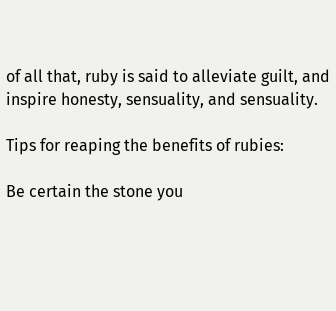of all that, ruby is said to alleviate guilt, and inspire honesty, sensuality, and sensuality.

Tips for reaping the benefits of rubies:

Be certain the stone you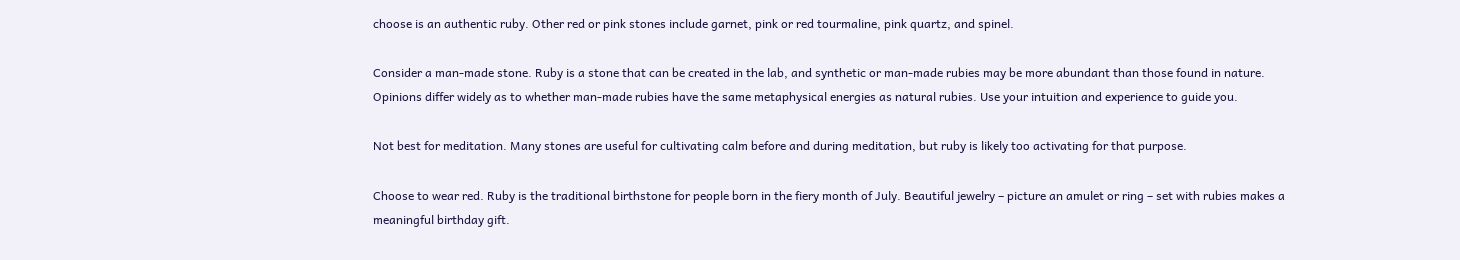choose is an authentic ruby. Other red or pink stones include garnet, pink or red tourmaline, pink quartz, and spinel.

Consider a man-made stone. Ruby is a stone that can be created in the lab, and synthetic or man-made rubies may be more abundant than those found in nature. Opinions differ widely as to whether man-made rubies have the same metaphysical energies as natural rubies. Use your intuition and experience to guide you.

Not best for meditation. Many stones are useful for cultivating calm before and during meditation, but ruby is likely too activating for that purpose.

Choose to wear red. Ruby is the traditional birthstone for people born in the fiery month of July. Beautiful jewelry – picture an amulet or ring – set with rubies makes a meaningful birthday gift.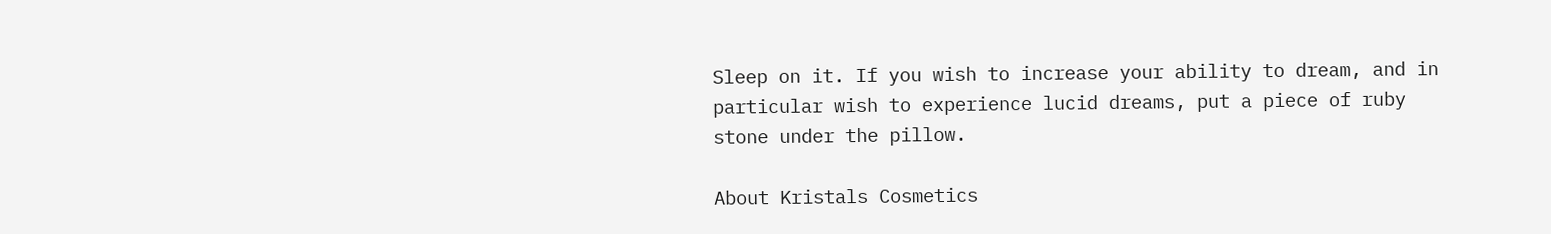Sleep on it. If you wish to increase your ability to dream, and in particular wish to experience lucid dreams, put a piece of ruby stone under the pillow.

About Kristals Cosmetics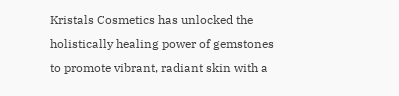Kristals Cosmetics has unlocked the holistically healing power of gemstones to promote vibrant, radiant skin with a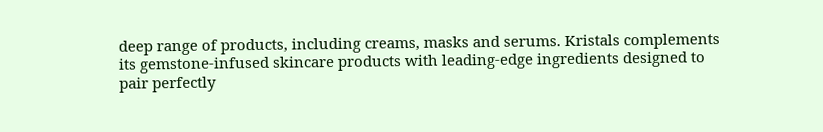deep range of products, including creams, masks and serums. Kristals complements its gemstone-infused skincare products with leading-edge ingredients designed to pair perfectly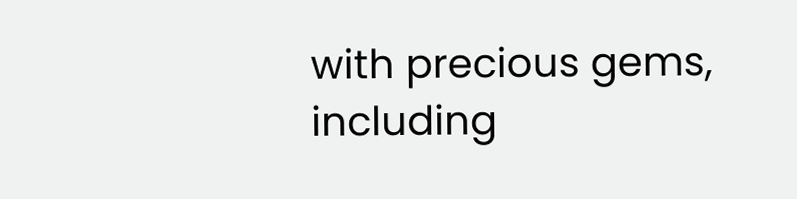with precious gems, including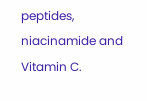peptides, niacinamide and Vitamin C.